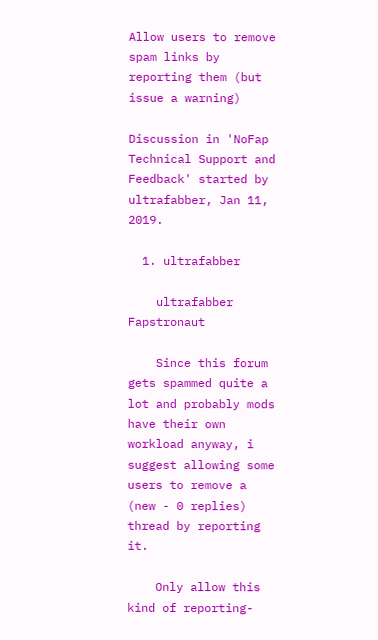Allow users to remove spam links by reporting them (but issue a warning)

Discussion in 'NoFap Technical Support and Feedback' started by ultrafabber, Jan 11, 2019.

  1. ultrafabber

    ultrafabber Fapstronaut

    Since this forum gets spammed quite a lot and probably mods have their own workload anyway, i suggest allowing some users to remove a (new - 0 replies) thread by reporting it.

    Only allow this kind of reporting-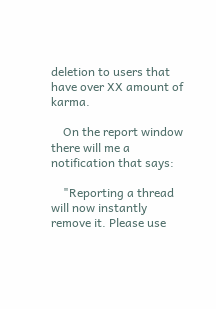deletion to users that have over XX amount of karma.

    On the report window there will me a notification that says:

    "Reporting a thread will now instantly remove it. Please use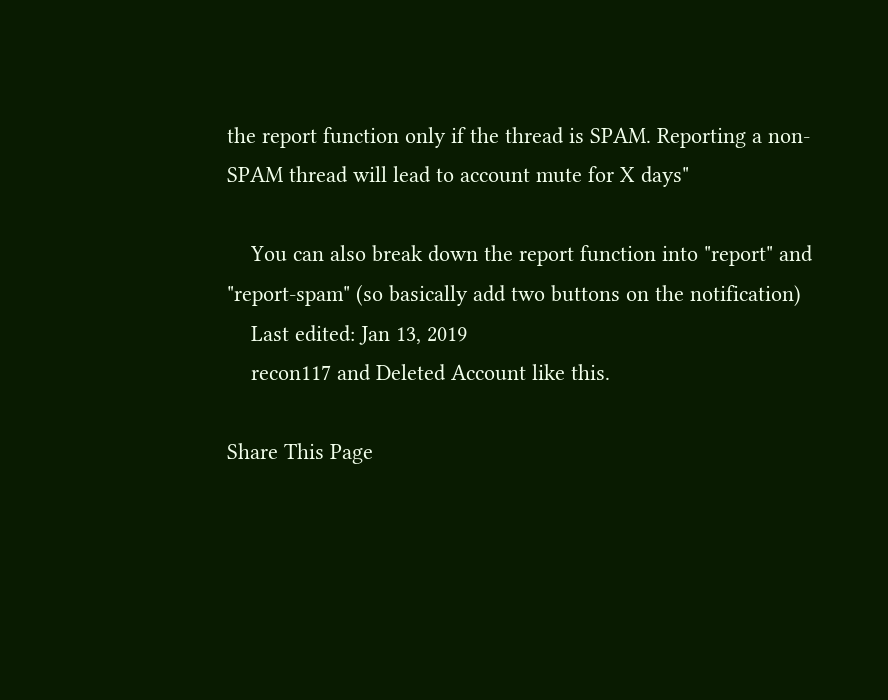the report function only if the thread is SPAM. Reporting a non-SPAM thread will lead to account mute for X days"

    You can also break down the report function into "report" and "report-spam" (so basically add two buttons on the notification)
    Last edited: Jan 13, 2019
    recon117 and Deleted Account like this.

Share This Page